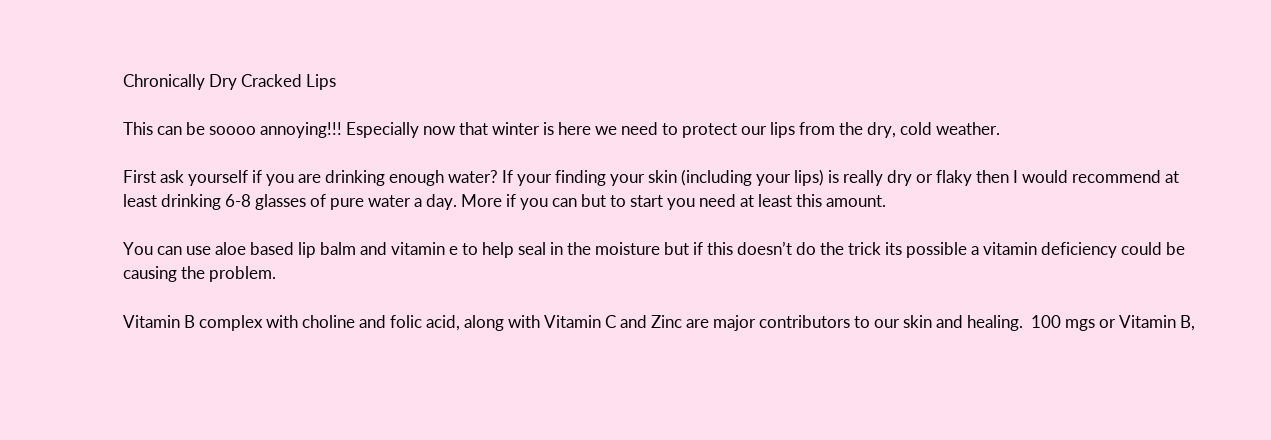Chronically Dry Cracked Lips

This can be soooo annoying!!! Especially now that winter is here we need to protect our lips from the dry, cold weather.

First ask yourself if you are drinking enough water? If your finding your skin (including your lips) is really dry or flaky then I would recommend at least drinking 6-8 glasses of pure water a day. More if you can but to start you need at least this amount.

You can use aloe based lip balm and vitamin e to help seal in the moisture but if this doesn’t do the trick its possible a vitamin deficiency could be causing the problem.

Vitamin B complex with choline and folic acid, along with Vitamin C and Zinc are major contributors to our skin and healing.  100 mgs or Vitamin B,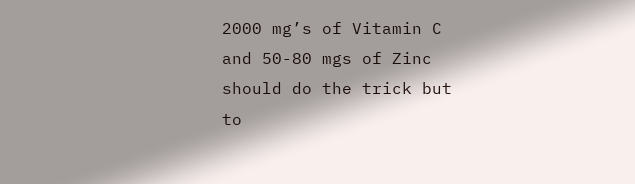2000 mg’s of Vitamin C and 50-80 mgs of Zinc should do the trick but to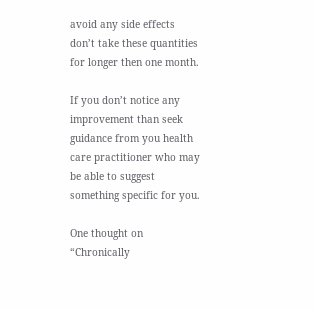avoid any side effects don’t take these quantities for longer then one month.

If you don’t notice any improvement than seek guidance from you health care practitioner who may be able to suggest something specific for you.

One thought on “Chronically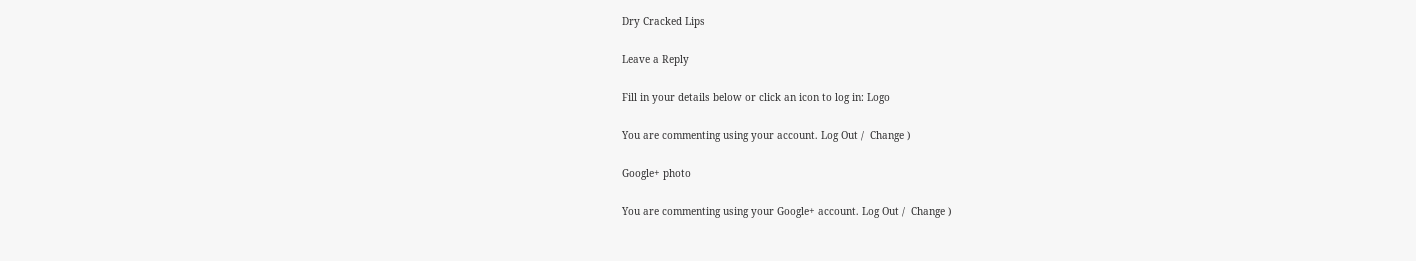Dry Cracked Lips

Leave a Reply

Fill in your details below or click an icon to log in: Logo

You are commenting using your account. Log Out /  Change )

Google+ photo

You are commenting using your Google+ account. Log Out /  Change )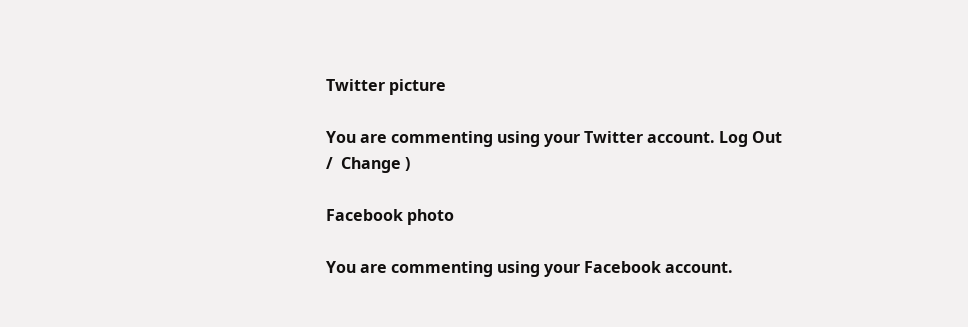Twitter picture

You are commenting using your Twitter account. Log Out /  Change )

Facebook photo

You are commenting using your Facebook account.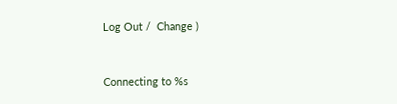Log Out /  Change )


Connecting to %s